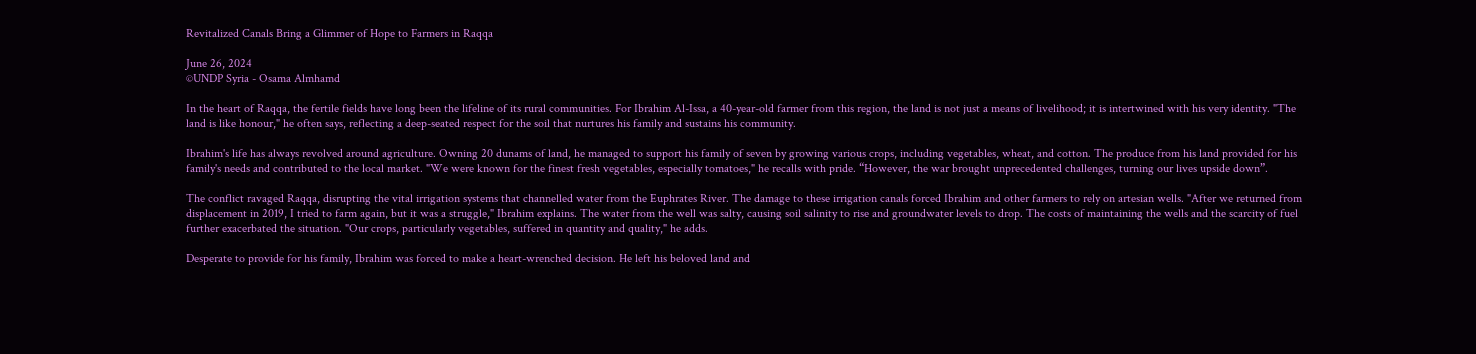Revitalized Canals Bring a Glimmer of Hope to Farmers in Raqqa

June 26, 2024
©UNDP Syria - Osama Almhamd

In the heart of Raqqa, the fertile fields have long been the lifeline of its rural communities. For Ibrahim Al-Issa, a 40-year-old farmer from this region, the land is not just a means of livelihood; it is intertwined with his very identity. "The land is like honour," he often says, reflecting a deep-seated respect for the soil that nurtures his family and sustains his community.

Ibrahim's life has always revolved around agriculture. Owning 20 dunams of land, he managed to support his family of seven by growing various crops, including vegetables, wheat, and cotton. The produce from his land provided for his family's needs and contributed to the local market. "We were known for the finest fresh vegetables, especially tomatoes," he recalls with pride. “However, the war brought unprecedented challenges, turning our lives upside down”.

The conflict ravaged Raqqa, disrupting the vital irrigation systems that channelled water from the Euphrates River. The damage to these irrigation canals forced Ibrahim and other farmers to rely on artesian wells. "After we returned from displacement in 2019, I tried to farm again, but it was a struggle," Ibrahim explains. The water from the well was salty, causing soil salinity to rise and groundwater levels to drop. The costs of maintaining the wells and the scarcity of fuel further exacerbated the situation. "Our crops, particularly vegetables, suffered in quantity and quality," he adds.

Desperate to provide for his family, Ibrahim was forced to make a heart-wrenched decision. He left his beloved land and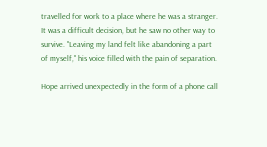travelled for work to a place where he was a stranger. It was a difficult decision, but he saw no other way to survive. "Leaving my land felt like abandoning a part of myself," his voice filled with the pain of separation.

Hope arrived unexpectedly in the form of a phone call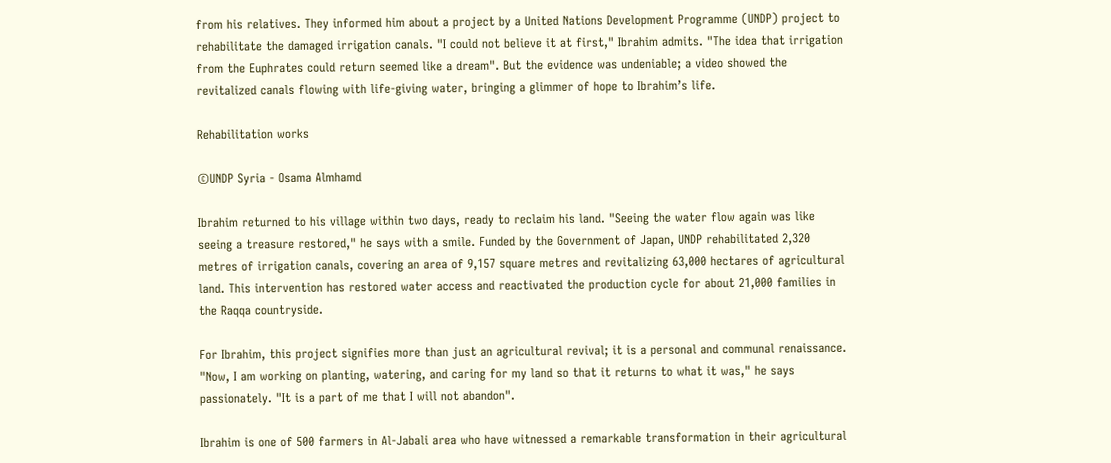from his relatives. They informed him about a project by a United Nations Development Programme (UNDP) project to rehabilitate the damaged irrigation canals. "I could not believe it at first," Ibrahim admits. "The idea that irrigation from the Euphrates could return seemed like a dream". But the evidence was undeniable; a video showed the revitalized canals flowing with life-giving water, bringing a glimmer of hope to Ibrahim’s life.

Rehabilitation works

©UNDP Syria - Osama Almhamd

Ibrahim returned to his village within two days, ready to reclaim his land. "Seeing the water flow again was like seeing a treasure restored," he says with a smile. Funded by the Government of Japan, UNDP rehabilitated 2,320 metres of irrigation canals, covering an area of 9,157 square metres and revitalizing 63,000 hectares of agricultural land. This intervention has restored water access and reactivated the production cycle for about 21,000 families in the Raqqa countryside.

For Ibrahim, this project signifies more than just an agricultural revival; it is a personal and communal renaissance. "Now, I am working on planting, watering, and caring for my land so that it returns to what it was," he says passionately. "It is a part of me that I will not abandon".

Ibrahim is one of 500 farmers in Al-Jabali area who have witnessed a remarkable transformation in their agricultural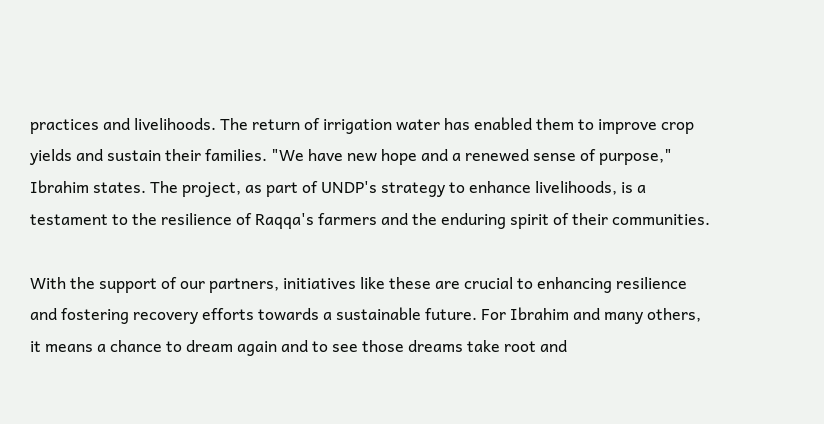practices and livelihoods. The return of irrigation water has enabled them to improve crop yields and sustain their families. "We have new hope and a renewed sense of purpose," Ibrahim states. The project, as part of UNDP's strategy to enhance livelihoods, is a testament to the resilience of Raqqa's farmers and the enduring spirit of their communities.

With the support of our partners, initiatives like these are crucial to enhancing resilience and fostering recovery efforts towards a sustainable future. For Ibrahim and many others, it means a chance to dream again and to see those dreams take root and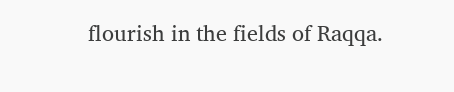flourish in the fields of Raqqa.